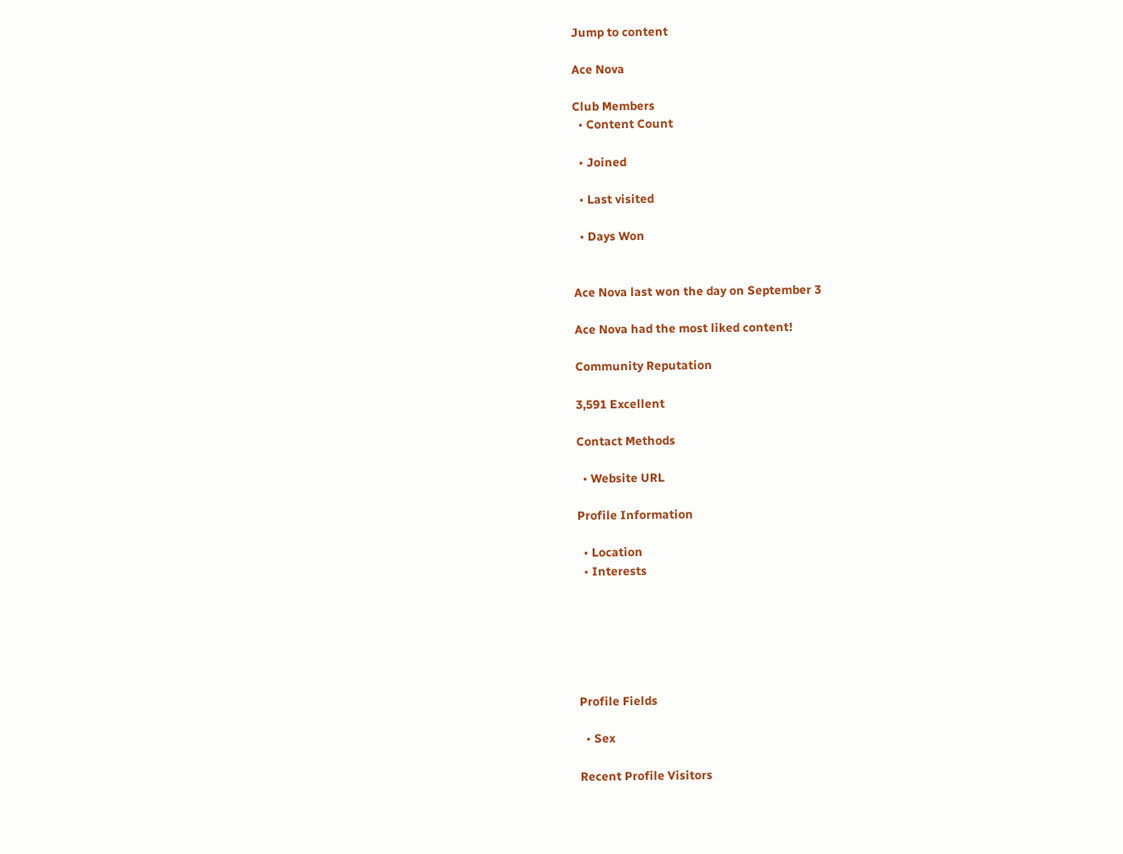Jump to content

Ace Nova

Club Members
  • Content Count

  • Joined

  • Last visited

  • Days Won


Ace Nova last won the day on September 3

Ace Nova had the most liked content!

Community Reputation

3,591 Excellent

Contact Methods

  • Website URL

Profile Information

  • Location
  • Interests






Profile Fields

  • Sex

Recent Profile Visitors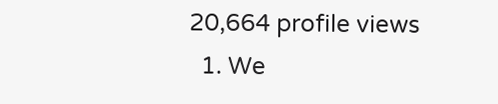20,664 profile views
  1. We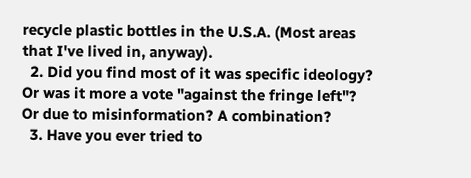recycle plastic bottles in the U.S.A. (Most areas that I've lived in, anyway).
  2. Did you find most of it was specific ideology? Or was it more a vote "against the fringe left"? Or due to misinformation? A combination?
  3. Have you ever tried to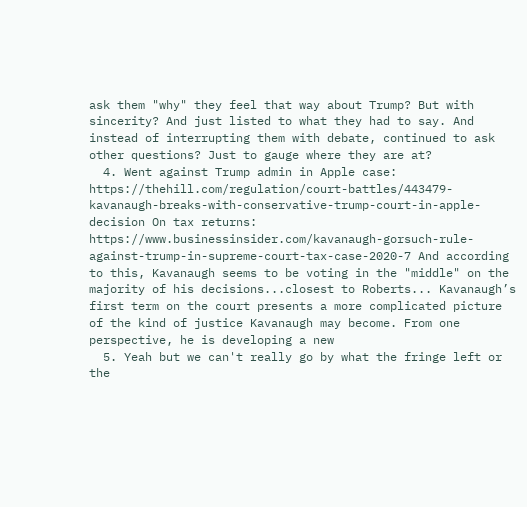ask them "why" they feel that way about Trump? But with sincerity? And just listed to what they had to say. And instead of interrupting them with debate, continued to ask other questions? Just to gauge where they are at?
  4. Went against Trump admin in Apple case: https://thehill.com/regulation/court-battles/443479-kavanaugh-breaks-with-conservative-trump-court-in-apple-decision On tax returns: https://www.businessinsider.com/kavanaugh-gorsuch-rule-against-trump-in-supreme-court-tax-case-2020-7 And according to this, Kavanaugh seems to be voting in the "middle" on the majority of his decisions...closest to Roberts... Kavanaugh’s first term on the court presents a more complicated picture of the kind of justice Kavanaugh may become. From one perspective, he is developing a new
  5. Yeah but we can't really go by what the fringe left or the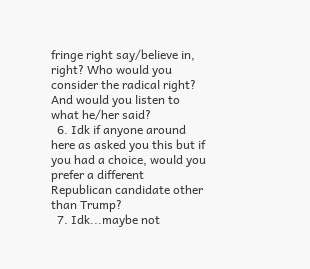fringe right say/believe in, right? Who would you consider the radical right? And would you listen to what he/her said?
  6. Idk if anyone around here as asked you this but if you had a choice, would you prefer a different Republican candidate other than Trump?
  7. Idk...maybe not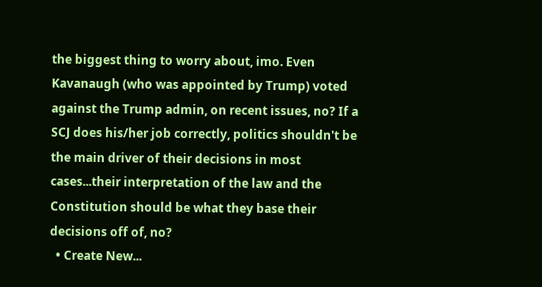the biggest thing to worry about, imo. Even Kavanaugh (who was appointed by Trump) voted against the Trump admin, on recent issues, no? If a SCJ does his/her job correctly, politics shouldn't be the main driver of their decisions in most cases...their interpretation of the law and the Constitution should be what they base their decisions off of, no?
  • Create New...